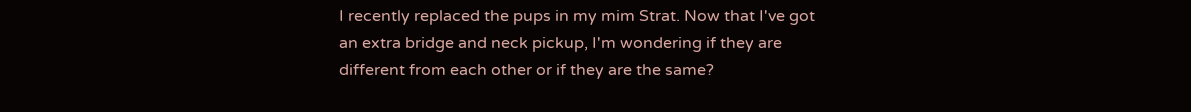I recently replaced the pups in my mim Strat. Now that I've got an extra bridge and neck pickup, I'm wondering if they are different from each other or if they are the same?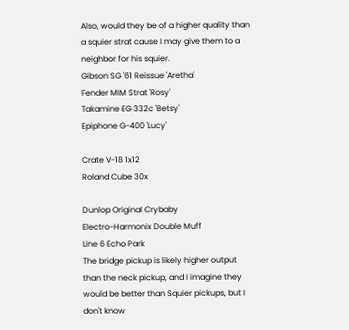Also, would they be of a higher quality than a squier strat cause I may give them to a neighbor for his squier.
Gibson SG '61 Reissue 'Aretha'
Fender MIM Strat 'Rosy'
Takamine EG 332c 'Betsy'
Epiphone G-400 'Lucy'

Crate V-18 1x12
Roland Cube 30x

Dunlop Original Crybaby
Electro-Harmonix Double Muff
Line 6 Echo Park
The bridge pickup is likely higher output than the neck pickup, and I imagine they would be better than Squier pickups, but I don't know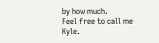by how much.
Feel free to call me Kyle.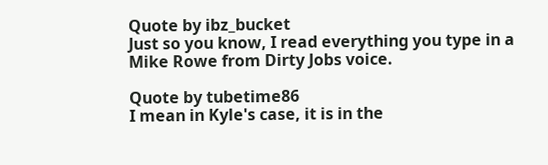Quote by ibz_bucket
Just so you know, I read everything you type in a Mike Rowe from Dirty Jobs voice.

Quote by tubetime86
I mean in Kyle's case, it is in the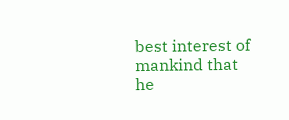best interest of mankind that he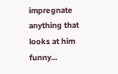impregnate anything that looks at him funny...